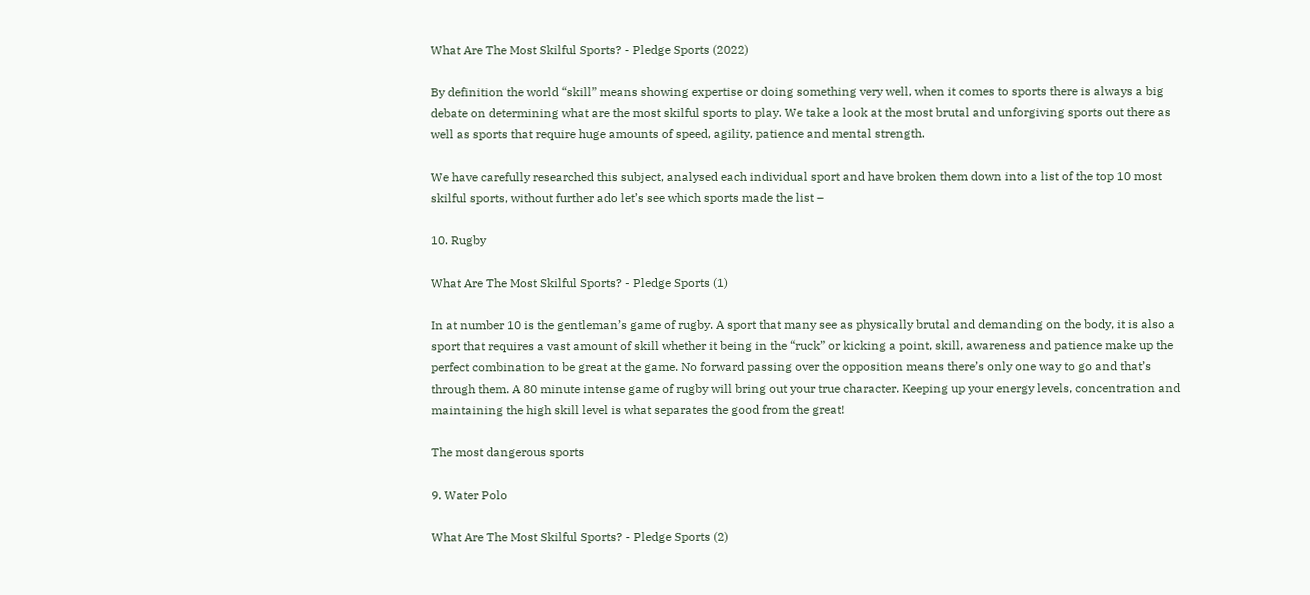What Are The Most Skilful Sports? - Pledge Sports (2022)

By definition the world “skill” means showing expertise or doing something very well, when it comes to sports there is always a big debate on determining what are the most skilful sports to play. We take a look at the most brutal and unforgiving sports out there as well as sports that require huge amounts of speed, agility, patience and mental strength.

We have carefully researched this subject, analysed each individual sport and have broken them down into a list of the top 10 most skilful sports, without further ado let’s see which sports made the list –

10. Rugby

What Are The Most Skilful Sports? - Pledge Sports (1)

In at number 10 is the gentleman’s game of rugby. A sport that many see as physically brutal and demanding on the body, it is also a sport that requires a vast amount of skill whether it being in the “ruck” or kicking a point, skill, awareness and patience make up the perfect combination to be great at the game. No forward passing over the opposition means there’s only one way to go and that’s through them. A 80 minute intense game of rugby will bring out your true character. Keeping up your energy levels, concentration and maintaining the high skill level is what separates the good from the great!

The most dangerous sports

9. Water Polo

What Are The Most Skilful Sports? - Pledge Sports (2)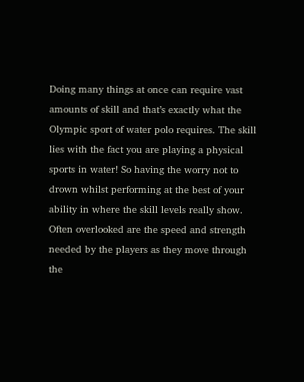Doing many things at once can require vast amounts of skill and that’s exactly what the Olympic sport of water polo requires. The skill lies with the fact you are playing a physical sports in water! So having the worry not to drown whilst performing at the best of your ability in where the skill levels really show. Often overlooked are the speed and strength needed by the players as they move through the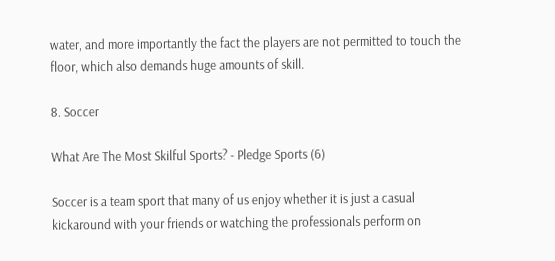water, and more importantly the fact the players are not permitted to touch the floor, which also demands huge amounts of skill.

8. Soccer

What Are The Most Skilful Sports? - Pledge Sports (6)

Soccer is a team sport that many of us enjoy whether it is just a casual kickaround with your friends or watching the professionals perform on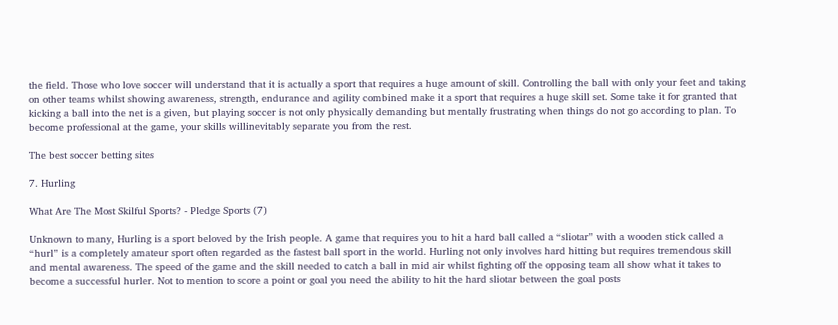the field. Those who love soccer will understand that it is actually a sport that requires a huge amount of skill. Controlling the ball with only your feet and taking on other teams whilst showing awareness, strength, endurance and agility combined make it a sport that requires a huge skill set. Some take it for granted that kicking a ball into the net is a given, but playing soccer is not only physically demanding but mentally frustrating when things do not go according to plan. To become professional at the game, your skills willinevitably separate you from the rest.

The best soccer betting sites

7. Hurling

What Are The Most Skilful Sports? - Pledge Sports (7)

Unknown to many, Hurling is a sport beloved by the Irish people. A game that requires you to hit a hard ball called a “sliotar” with a wooden stick called a “hurl” is a completely amateur sport often regarded as the fastest ball sport in the world. Hurling not only involves hard hitting but requires tremendous skill and mental awareness. The speed of the game and the skill needed to catch a ball in mid air whilst fighting off the opposing team all show what it takes to become a successful hurler. Not to mention to score a point or goal you need the ability to hit the hard sliotar between the goal posts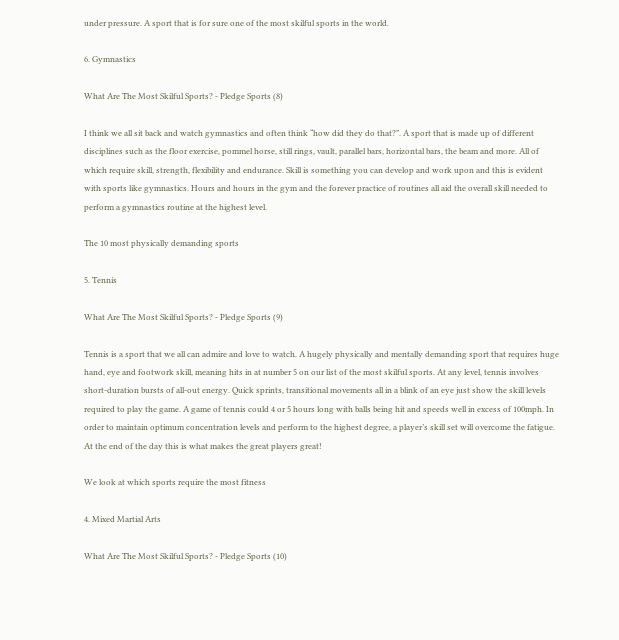under pressure. A sport that is for sure one of the most skilful sports in the world.

6. Gymnastics

What Are The Most Skilful Sports? - Pledge Sports (8)

I think we all sit back and watch gymnastics and often think “how did they do that?”. A sport that is made up of different disciplines such as the floor exercise, pommel horse, still rings, vault, parallel bars, horizontal bars, the beam and more. All of which require skill, strength, flexibility and endurance. Skill is something you can develop and work upon and this is evident with sports like gymnastics. Hours and hours in the gym and the forever practice of routines all aid the overall skill needed to perform a gymnastics routine at the highest level.

The 10 most physically demanding sports

5. Tennis

What Are The Most Skilful Sports? - Pledge Sports (9)

Tennis is a sport that we all can admire and love to watch. A hugely physically and mentally demanding sport that requires huge hand, eye and footwork skill, meaning hits in at number 5 on our list of the most skilful sports. At any level, tennis involves short-duration bursts of all-out energy. Quick sprints, transitional movements all in a blink of an eye just show the skill levels required to play the game. A game of tennis could 4 or 5 hours long with balls being hit and speeds well in excess of 100mph. In order to maintain optimum concentration levels and perform to the highest degree, a player’s skill set will overcome the fatigue. At the end of the day this is what makes the great players great!

We look at which sports require the most fitness

4. Mixed Martial Arts

What Are The Most Skilful Sports? - Pledge Sports (10)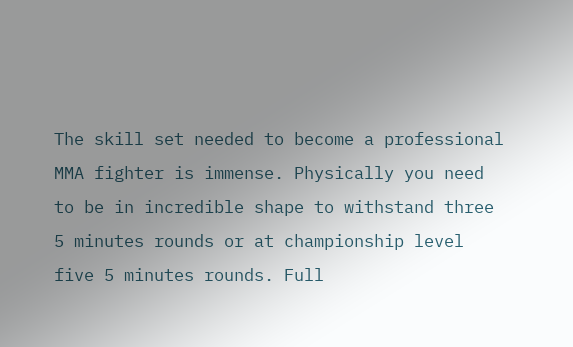The skill set needed to become a professional MMA fighter is immense. Physically you need to be in incredible shape to withstand three 5 minutes rounds or at championship level five 5 minutes rounds. Full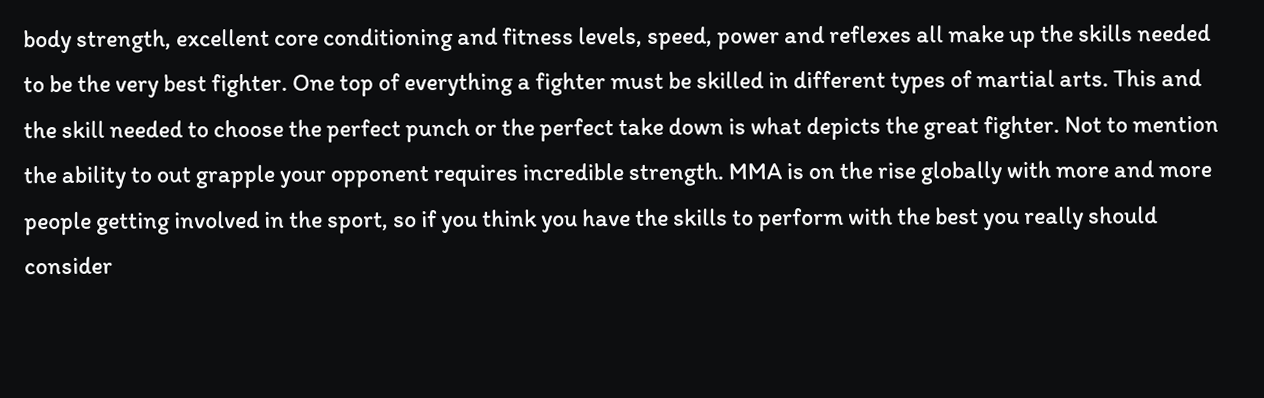body strength, excellent core conditioning and fitness levels, speed, power and reflexes all make up the skills needed to be the very best fighter. One top of everything a fighter must be skilled in different types of martial arts. This and the skill needed to choose the perfect punch or the perfect take down is what depicts the great fighter. Not to mention the ability to out grapple your opponent requires incredible strength. MMA is on the rise globally with more and more people getting involved in the sport, so if you think you have the skills to perform with the best you really should consider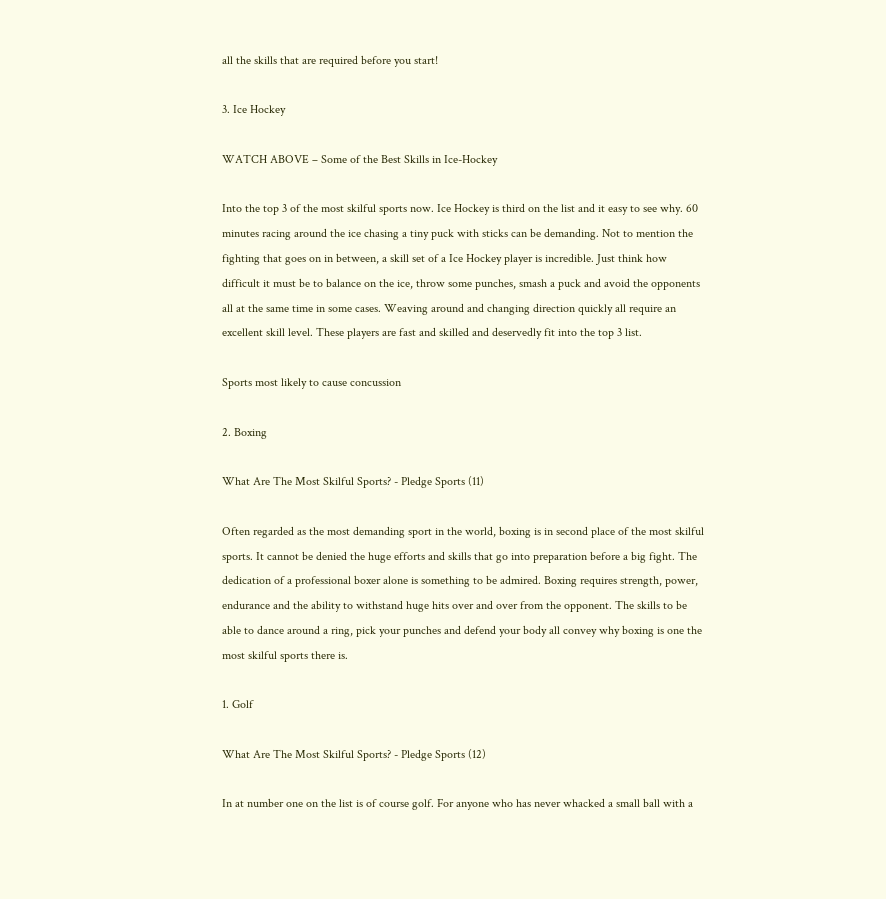all the skills that are required before you start!

3. Ice Hockey

WATCH ABOVE – Some of the Best Skills in Ice-Hockey

Into the top 3 of the most skilful sports now. Ice Hockey is third on the list and it easy to see why. 60 minutes racing around the ice chasing a tiny puck with sticks can be demanding. Not to mention the fighting that goes on in between, a skill set of a Ice Hockey player is incredible. Just think how difficult it must be to balance on the ice, throw some punches, smash a puck and avoid the opponents all at the same time in some cases. Weaving around and changing direction quickly all require an excellent skill level. These players are fast and skilled and deservedly fit into the top 3 list.

Sports most likely to cause concussion

2. Boxing

What Are The Most Skilful Sports? - Pledge Sports (11)

Often regarded as the most demanding sport in the world, boxing is in second place of the most skilful sports. It cannot be denied the huge efforts and skills that go into preparation before a big fight. The dedication of a professional boxer alone is something to be admired. Boxing requires strength, power, endurance and the ability to withstand huge hits over and over from the opponent. The skills to be able to dance around a ring, pick your punches and defend your body all convey why boxing is one the most skilful sports there is.

1. Golf

What Are The Most Skilful Sports? - Pledge Sports (12)

In at number one on the list is of course golf. For anyone who has never whacked a small ball with a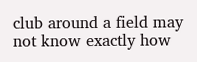club around a field may not know exactly how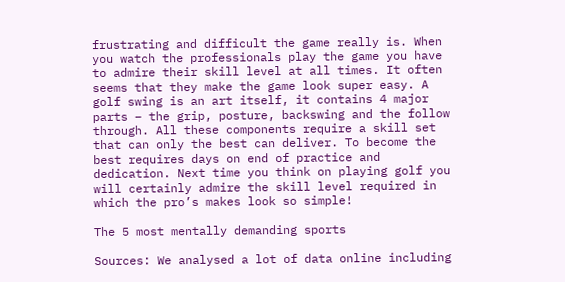frustrating and difficult the game really is. When you watch the professionals play the game you have to admire their skill level at all times. It often seems that they make the game look super easy. A golf swing is an art itself, it contains 4 major parts – the grip, posture, backswing and the follow through. All these components require a skill set that can only the best can deliver. To become the best requires days on end of practice and dedication. Next time you think on playing golf you will certainly admire the skill level required in which the pro’s makes look so simple!

The 5 most mentally demanding sports

Sources: We analysed a lot of data online including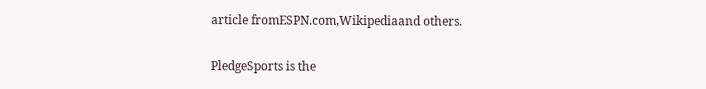article fromESPN.com,Wikipediaand others.

PledgeSports is the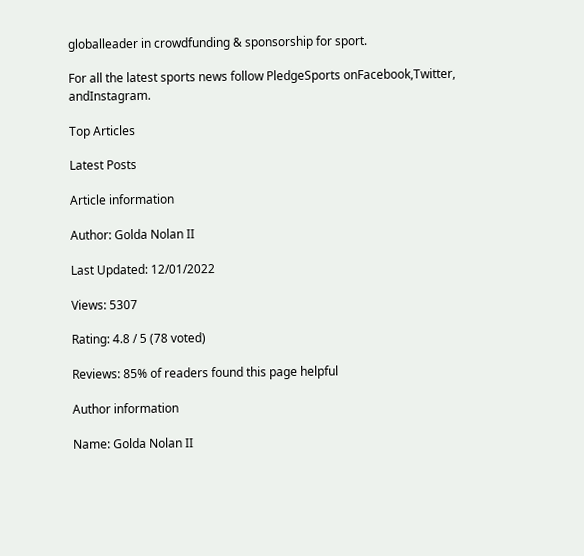globalleader in crowdfunding & sponsorship for sport.

For all the latest sports news follow PledgeSports onFacebook,Twitter, andInstagram.

Top Articles

Latest Posts

Article information

Author: Golda Nolan II

Last Updated: 12/01/2022

Views: 5307

Rating: 4.8 / 5 (78 voted)

Reviews: 85% of readers found this page helpful

Author information

Name: Golda Nolan II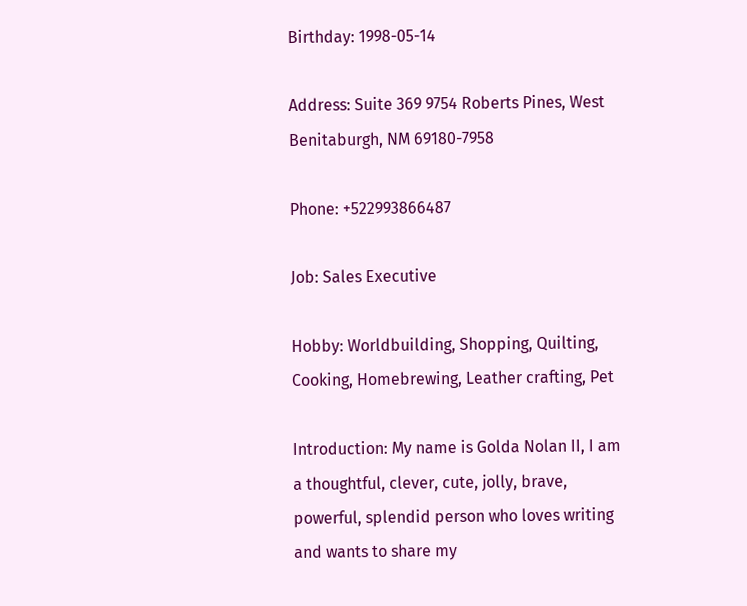Birthday: 1998-05-14

Address: Suite 369 9754 Roberts Pines, West Benitaburgh, NM 69180-7958

Phone: +522993866487

Job: Sales Executive

Hobby: Worldbuilding, Shopping, Quilting, Cooking, Homebrewing, Leather crafting, Pet

Introduction: My name is Golda Nolan II, I am a thoughtful, clever, cute, jolly, brave, powerful, splendid person who loves writing and wants to share my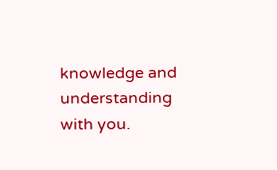knowledge and understanding with you.